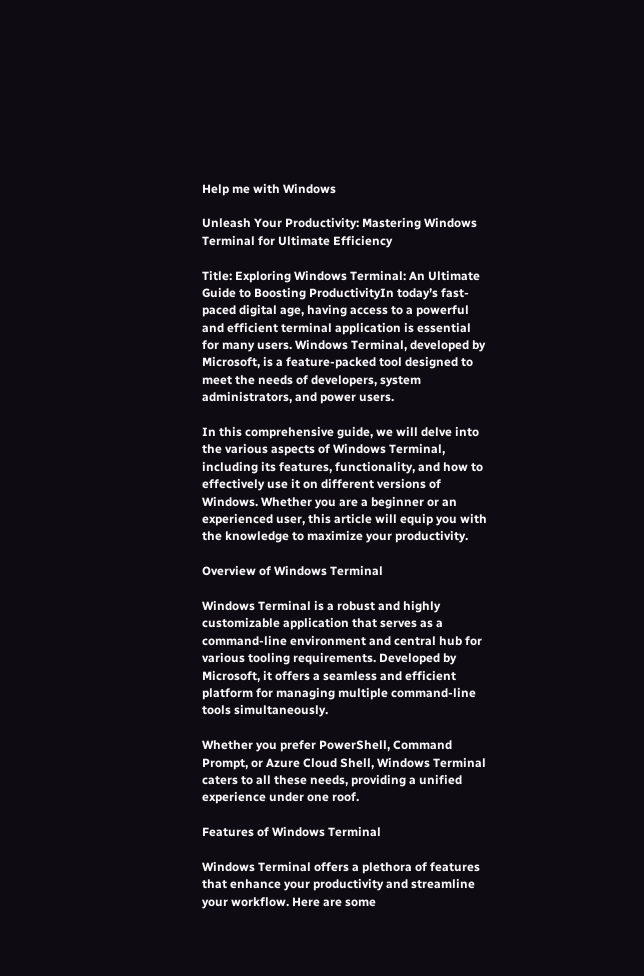Help me with Windows

Unleash Your Productivity: Mastering Windows Terminal for Ultimate Efficiency

Title: Exploring Windows Terminal: An Ultimate Guide to Boosting ProductivityIn today’s fast-paced digital age, having access to a powerful and efficient terminal application is essential for many users. Windows Terminal, developed by Microsoft, is a feature-packed tool designed to meet the needs of developers, system administrators, and power users.

In this comprehensive guide, we will delve into the various aspects of Windows Terminal, including its features, functionality, and how to effectively use it on different versions of Windows. Whether you are a beginner or an experienced user, this article will equip you with the knowledge to maximize your productivity.

Overview of Windows Terminal

Windows Terminal is a robust and highly customizable application that serves as a command-line environment and central hub for various tooling requirements. Developed by Microsoft, it offers a seamless and efficient platform for managing multiple command-line tools simultaneously.

Whether you prefer PowerShell, Command Prompt, or Azure Cloud Shell, Windows Terminal caters to all these needs, providing a unified experience under one roof.

Features of Windows Terminal

Windows Terminal offers a plethora of features that enhance your productivity and streamline your workflow. Here are some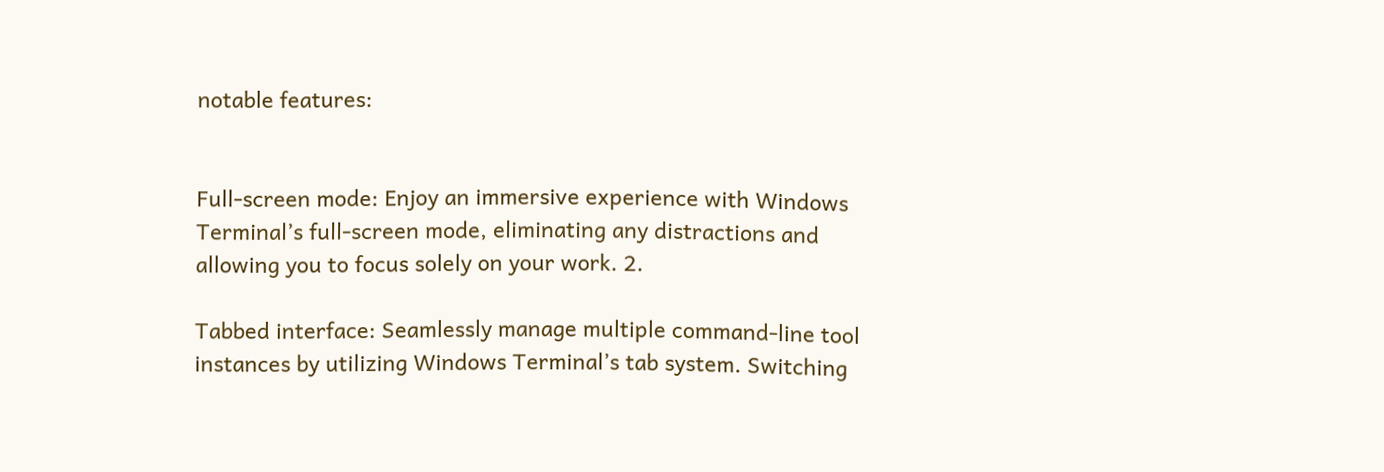notable features:


Full-screen mode: Enjoy an immersive experience with Windows Terminal’s full-screen mode, eliminating any distractions and allowing you to focus solely on your work. 2.

Tabbed interface: Seamlessly manage multiple command-line tool instances by utilizing Windows Terminal’s tab system. Switching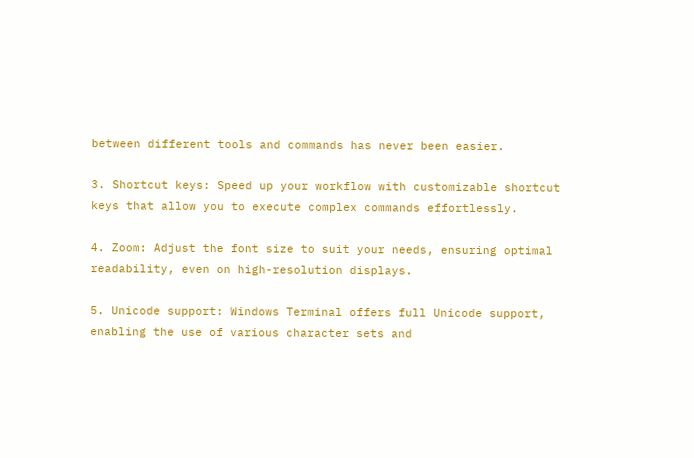between different tools and commands has never been easier.

3. Shortcut keys: Speed up your workflow with customizable shortcut keys that allow you to execute complex commands effortlessly.

4. Zoom: Adjust the font size to suit your needs, ensuring optimal readability, even on high-resolution displays.

5. Unicode support: Windows Terminal offers full Unicode support, enabling the use of various character sets and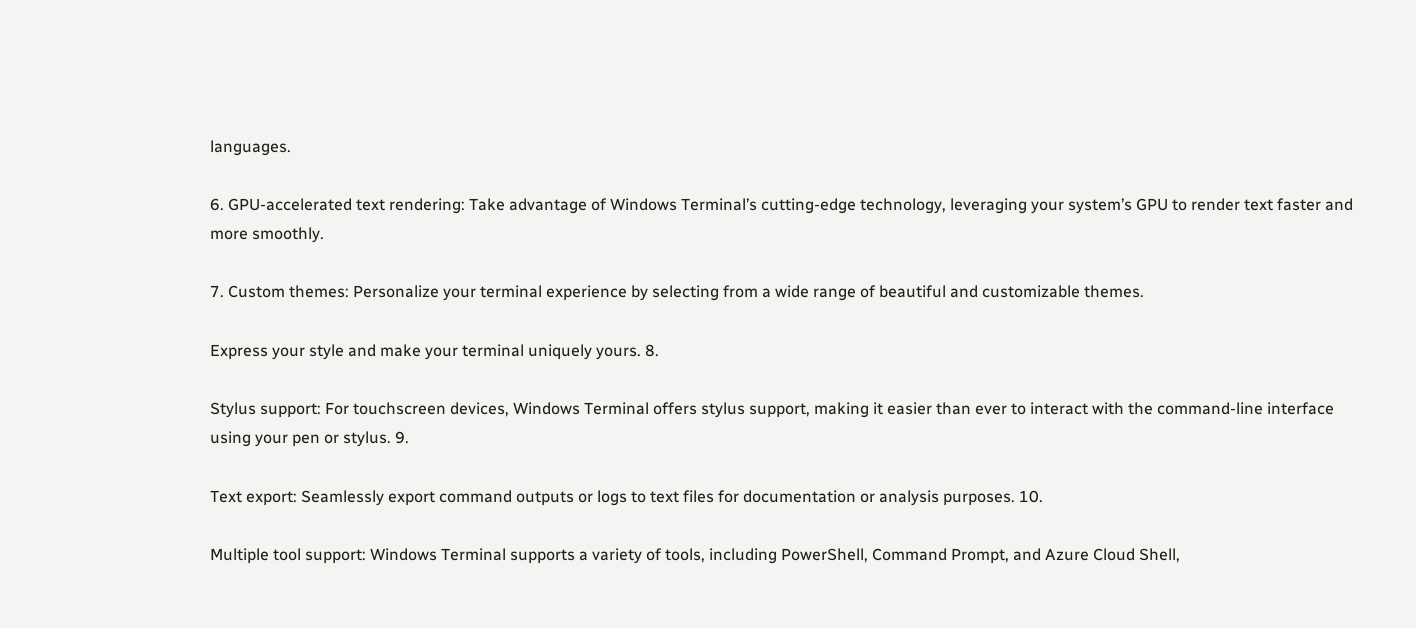languages.

6. GPU-accelerated text rendering: Take advantage of Windows Terminal’s cutting-edge technology, leveraging your system’s GPU to render text faster and more smoothly.

7. Custom themes: Personalize your terminal experience by selecting from a wide range of beautiful and customizable themes.

Express your style and make your terminal uniquely yours. 8.

Stylus support: For touchscreen devices, Windows Terminal offers stylus support, making it easier than ever to interact with the command-line interface using your pen or stylus. 9.

Text export: Seamlessly export command outputs or logs to text files for documentation or analysis purposes. 10.

Multiple tool support: Windows Terminal supports a variety of tools, including PowerShell, Command Prompt, and Azure Cloud Shell,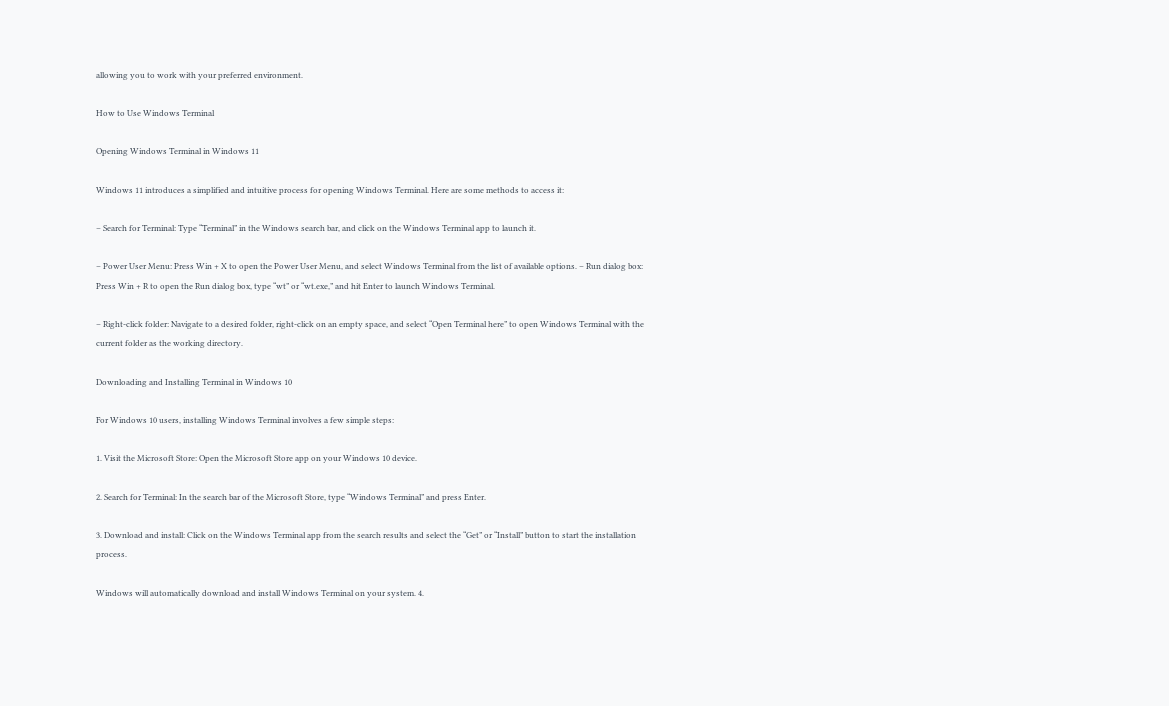allowing you to work with your preferred environment.

How to Use Windows Terminal

Opening Windows Terminal in Windows 11

Windows 11 introduces a simplified and intuitive process for opening Windows Terminal. Here are some methods to access it:

– Search for Terminal: Type “Terminal” in the Windows search bar, and click on the Windows Terminal app to launch it.

– Power User Menu: Press Win + X to open the Power User Menu, and select Windows Terminal from the list of available options. – Run dialog box: Press Win + R to open the Run dialog box, type “wt” or “wt.exe,” and hit Enter to launch Windows Terminal.

– Right-click folder: Navigate to a desired folder, right-click on an empty space, and select “Open Terminal here” to open Windows Terminal with the current folder as the working directory.

Downloading and Installing Terminal in Windows 10

For Windows 10 users, installing Windows Terminal involves a few simple steps:

1. Visit the Microsoft Store: Open the Microsoft Store app on your Windows 10 device.

2. Search for Terminal: In the search bar of the Microsoft Store, type “Windows Terminal” and press Enter.

3. Download and install: Click on the Windows Terminal app from the search results and select the “Get” or “Install” button to start the installation process.

Windows will automatically download and install Windows Terminal on your system. 4.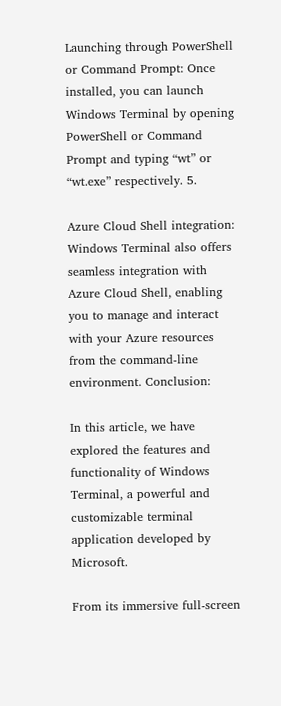Launching through PowerShell or Command Prompt: Once installed, you can launch Windows Terminal by opening PowerShell or Command Prompt and typing “wt” or “wt.exe” respectively. 5.

Azure Cloud Shell integration: Windows Terminal also offers seamless integration with Azure Cloud Shell, enabling you to manage and interact with your Azure resources from the command-line environment. Conclusion:

In this article, we have explored the features and functionality of Windows Terminal, a powerful and customizable terminal application developed by Microsoft.

From its immersive full-screen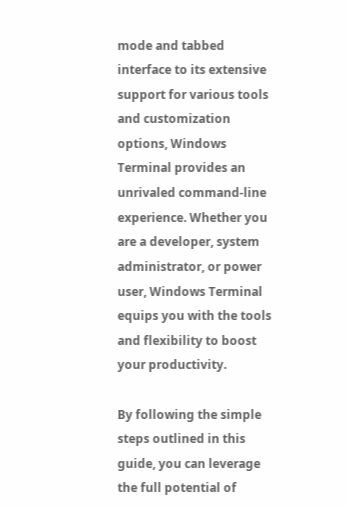mode and tabbed interface to its extensive support for various tools and customization options, Windows Terminal provides an unrivaled command-line experience. Whether you are a developer, system administrator, or power user, Windows Terminal equips you with the tools and flexibility to boost your productivity.

By following the simple steps outlined in this guide, you can leverage the full potential of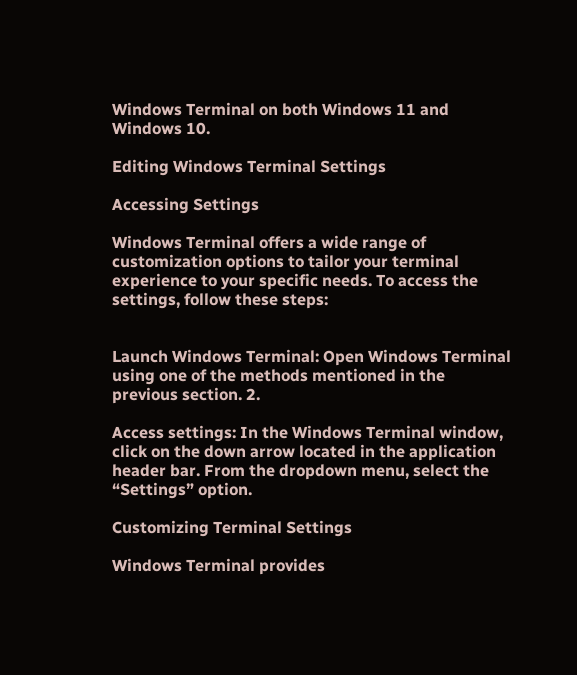Windows Terminal on both Windows 11 and Windows 10.

Editing Windows Terminal Settings

Accessing Settings

Windows Terminal offers a wide range of customization options to tailor your terminal experience to your specific needs. To access the settings, follow these steps:


Launch Windows Terminal: Open Windows Terminal using one of the methods mentioned in the previous section. 2.

Access settings: In the Windows Terminal window, click on the down arrow located in the application header bar. From the dropdown menu, select the “Settings” option.

Customizing Terminal Settings

Windows Terminal provides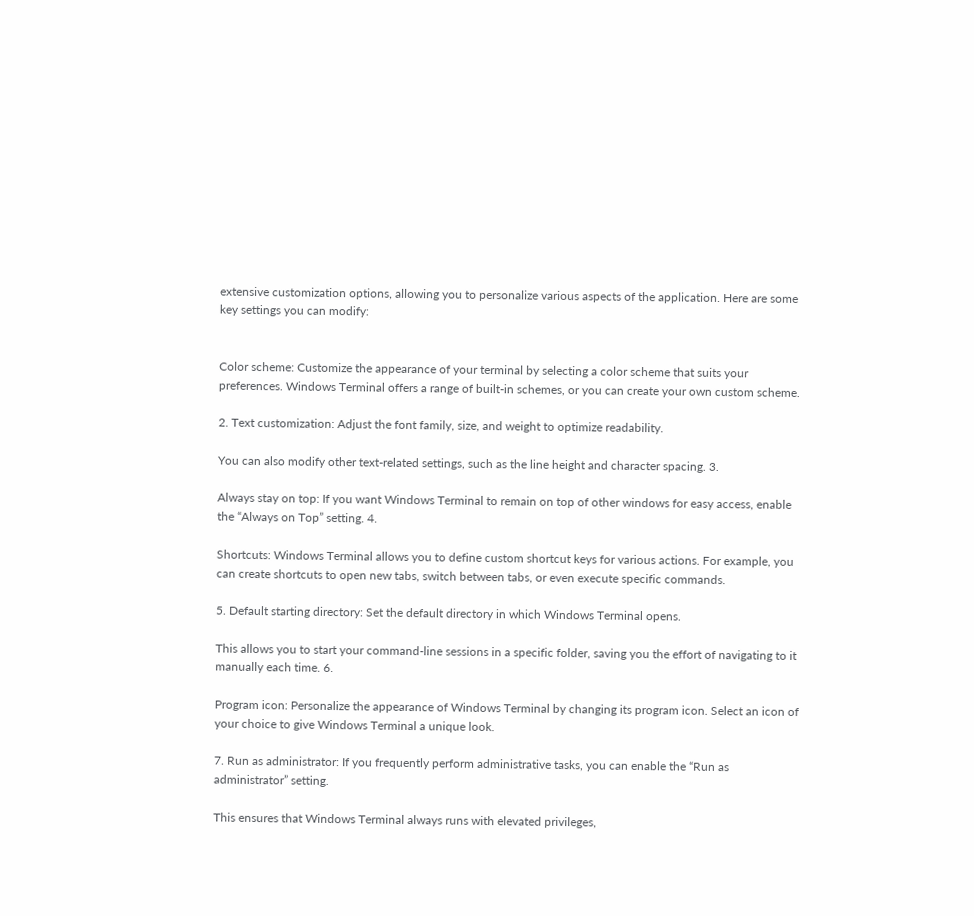extensive customization options, allowing you to personalize various aspects of the application. Here are some key settings you can modify:


Color scheme: Customize the appearance of your terminal by selecting a color scheme that suits your preferences. Windows Terminal offers a range of built-in schemes, or you can create your own custom scheme.

2. Text customization: Adjust the font family, size, and weight to optimize readability.

You can also modify other text-related settings, such as the line height and character spacing. 3.

Always stay on top: If you want Windows Terminal to remain on top of other windows for easy access, enable the “Always on Top” setting. 4.

Shortcuts: Windows Terminal allows you to define custom shortcut keys for various actions. For example, you can create shortcuts to open new tabs, switch between tabs, or even execute specific commands.

5. Default starting directory: Set the default directory in which Windows Terminal opens.

This allows you to start your command-line sessions in a specific folder, saving you the effort of navigating to it manually each time. 6.

Program icon: Personalize the appearance of Windows Terminal by changing its program icon. Select an icon of your choice to give Windows Terminal a unique look.

7. Run as administrator: If you frequently perform administrative tasks, you can enable the “Run as administrator” setting.

This ensures that Windows Terminal always runs with elevated privileges,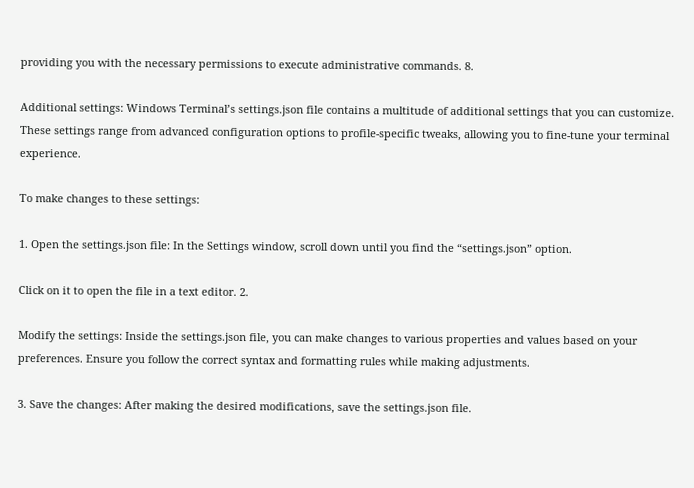providing you with the necessary permissions to execute administrative commands. 8.

Additional settings: Windows Terminal’s settings.json file contains a multitude of additional settings that you can customize. These settings range from advanced configuration options to profile-specific tweaks, allowing you to fine-tune your terminal experience.

To make changes to these settings:

1. Open the settings.json file: In the Settings window, scroll down until you find the “settings.json” option.

Click on it to open the file in a text editor. 2.

Modify the settings: Inside the settings.json file, you can make changes to various properties and values based on your preferences. Ensure you follow the correct syntax and formatting rules while making adjustments.

3. Save the changes: After making the desired modifications, save the settings.json file.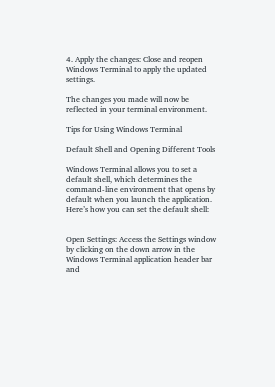4. Apply the changes: Close and reopen Windows Terminal to apply the updated settings.

The changes you made will now be reflected in your terminal environment.

Tips for Using Windows Terminal

Default Shell and Opening Different Tools

Windows Terminal allows you to set a default shell, which determines the command-line environment that opens by default when you launch the application. Here’s how you can set the default shell:


Open Settings: Access the Settings window by clicking on the down arrow in the Windows Terminal application header bar and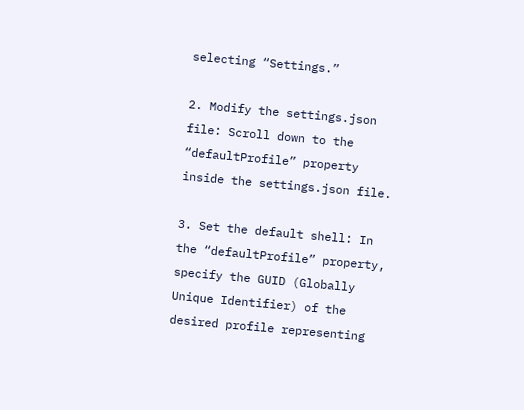selecting “Settings.”

2. Modify the settings.json file: Scroll down to the “defaultProfile” property inside the settings.json file.

3. Set the default shell: In the “defaultProfile” property, specify the GUID (Globally Unique Identifier) of the desired profile representing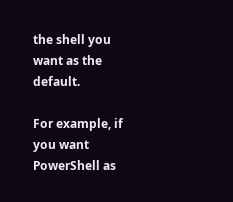the shell you want as the default.

For example, if you want PowerShell as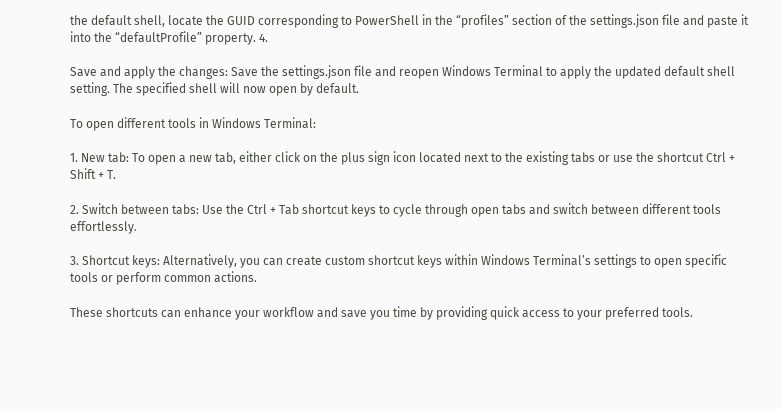the default shell, locate the GUID corresponding to PowerShell in the “profiles” section of the settings.json file and paste it into the “defaultProfile” property. 4.

Save and apply the changes: Save the settings.json file and reopen Windows Terminal to apply the updated default shell setting. The specified shell will now open by default.

To open different tools in Windows Terminal:

1. New tab: To open a new tab, either click on the plus sign icon located next to the existing tabs or use the shortcut Ctrl + Shift + T.

2. Switch between tabs: Use the Ctrl + Tab shortcut keys to cycle through open tabs and switch between different tools effortlessly.

3. Shortcut keys: Alternatively, you can create custom shortcut keys within Windows Terminal’s settings to open specific tools or perform common actions.

These shortcuts can enhance your workflow and save you time by providing quick access to your preferred tools.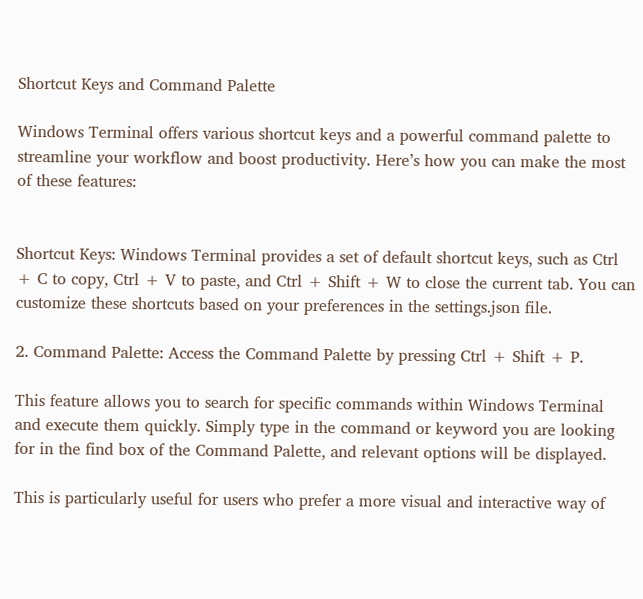Shortcut Keys and Command Palette

Windows Terminal offers various shortcut keys and a powerful command palette to streamline your workflow and boost productivity. Here’s how you can make the most of these features:


Shortcut Keys: Windows Terminal provides a set of default shortcut keys, such as Ctrl + C to copy, Ctrl + V to paste, and Ctrl + Shift + W to close the current tab. You can customize these shortcuts based on your preferences in the settings.json file.

2. Command Palette: Access the Command Palette by pressing Ctrl + Shift + P.

This feature allows you to search for specific commands within Windows Terminal and execute them quickly. Simply type in the command or keyword you are looking for in the find box of the Command Palette, and relevant options will be displayed.

This is particularly useful for users who prefer a more visual and interactive way of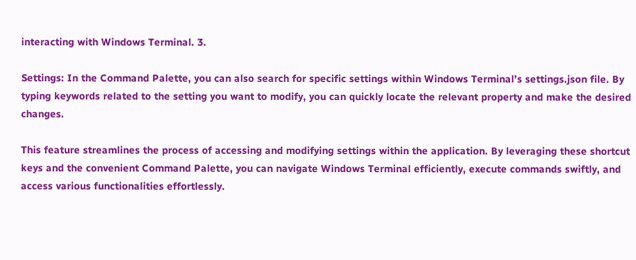interacting with Windows Terminal. 3.

Settings: In the Command Palette, you can also search for specific settings within Windows Terminal’s settings.json file. By typing keywords related to the setting you want to modify, you can quickly locate the relevant property and make the desired changes.

This feature streamlines the process of accessing and modifying settings within the application. By leveraging these shortcut keys and the convenient Command Palette, you can navigate Windows Terminal efficiently, execute commands swiftly, and access various functionalities effortlessly.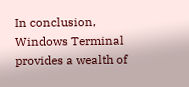In conclusion, Windows Terminal provides a wealth of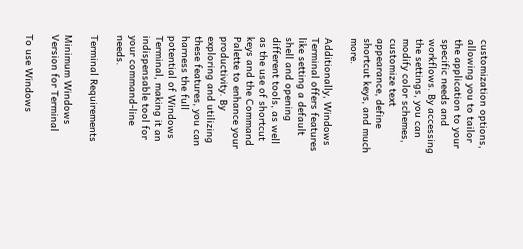customization options, allowing you to tailor the application to your specific needs and workflows. By accessing the settings, you can modify color schemes, customize text appearance, define shortcut keys, and much more.

Additionally, Windows Terminal offers features like setting a default shell and opening different tools, as well as the use of shortcut keys and the Command Palette to enhance your productivity. By exploring and utilizing these features, you can harness the full potential of Windows Terminal, making it an indispensable tool for your command-line needs.

Terminal Requirements

Minimum Windows Version for Terminal

To use Windows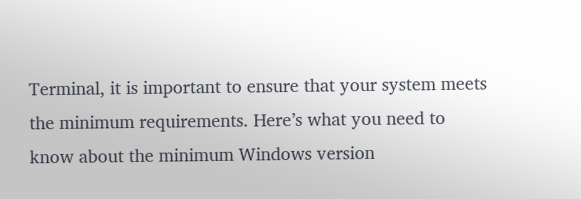Terminal, it is important to ensure that your system meets the minimum requirements. Here’s what you need to know about the minimum Windows version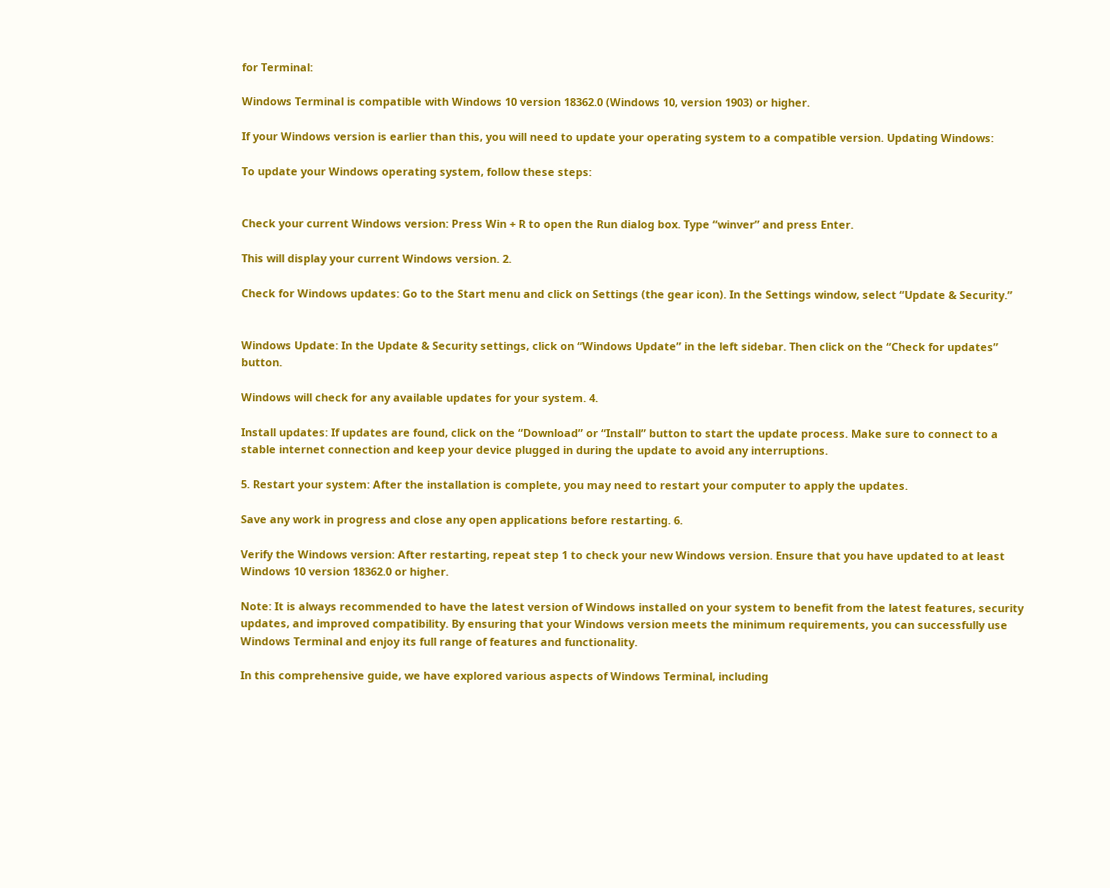for Terminal:

Windows Terminal is compatible with Windows 10 version 18362.0 (Windows 10, version 1903) or higher.

If your Windows version is earlier than this, you will need to update your operating system to a compatible version. Updating Windows:

To update your Windows operating system, follow these steps:


Check your current Windows version: Press Win + R to open the Run dialog box. Type “winver” and press Enter.

This will display your current Windows version. 2.

Check for Windows updates: Go to the Start menu and click on Settings (the gear icon). In the Settings window, select “Update & Security.”


Windows Update: In the Update & Security settings, click on “Windows Update” in the left sidebar. Then click on the “Check for updates” button.

Windows will check for any available updates for your system. 4.

Install updates: If updates are found, click on the “Download” or “Install” button to start the update process. Make sure to connect to a stable internet connection and keep your device plugged in during the update to avoid any interruptions.

5. Restart your system: After the installation is complete, you may need to restart your computer to apply the updates.

Save any work in progress and close any open applications before restarting. 6.

Verify the Windows version: After restarting, repeat step 1 to check your new Windows version. Ensure that you have updated to at least Windows 10 version 18362.0 or higher.

Note: It is always recommended to have the latest version of Windows installed on your system to benefit from the latest features, security updates, and improved compatibility. By ensuring that your Windows version meets the minimum requirements, you can successfully use Windows Terminal and enjoy its full range of features and functionality.

In this comprehensive guide, we have explored various aspects of Windows Terminal, including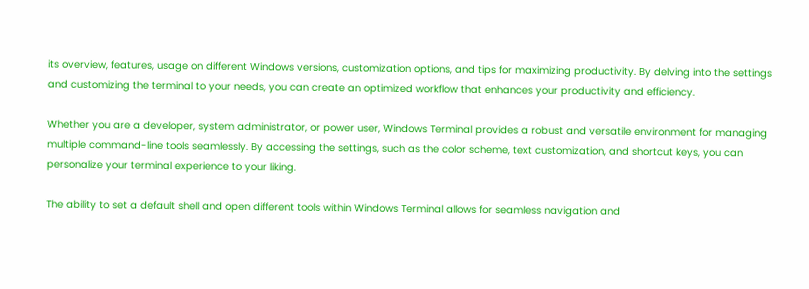its overview, features, usage on different Windows versions, customization options, and tips for maximizing productivity. By delving into the settings and customizing the terminal to your needs, you can create an optimized workflow that enhances your productivity and efficiency.

Whether you are a developer, system administrator, or power user, Windows Terminal provides a robust and versatile environment for managing multiple command-line tools seamlessly. By accessing the settings, such as the color scheme, text customization, and shortcut keys, you can personalize your terminal experience to your liking.

The ability to set a default shell and open different tools within Windows Terminal allows for seamless navigation and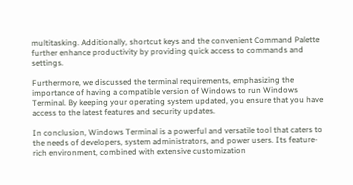multitasking. Additionally, shortcut keys and the convenient Command Palette further enhance productivity by providing quick access to commands and settings.

Furthermore, we discussed the terminal requirements, emphasizing the importance of having a compatible version of Windows to run Windows Terminal. By keeping your operating system updated, you ensure that you have access to the latest features and security updates.

In conclusion, Windows Terminal is a powerful and versatile tool that caters to the needs of developers, system administrators, and power users. Its feature-rich environment, combined with extensive customization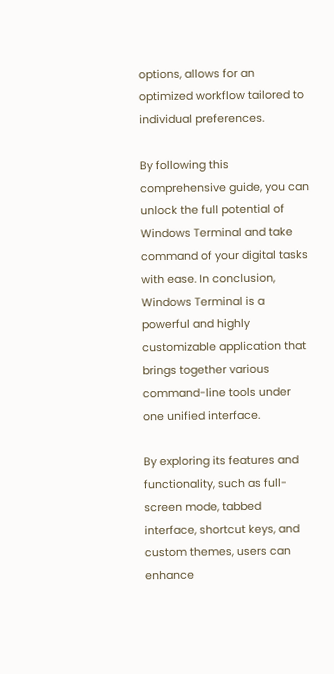options, allows for an optimized workflow tailored to individual preferences.

By following this comprehensive guide, you can unlock the full potential of Windows Terminal and take command of your digital tasks with ease. In conclusion, Windows Terminal is a powerful and highly customizable application that brings together various command-line tools under one unified interface.

By exploring its features and functionality, such as full-screen mode, tabbed interface, shortcut keys, and custom themes, users can enhance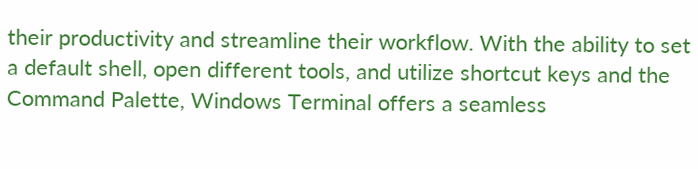their productivity and streamline their workflow. With the ability to set a default shell, open different tools, and utilize shortcut keys and the Command Palette, Windows Terminal offers a seamless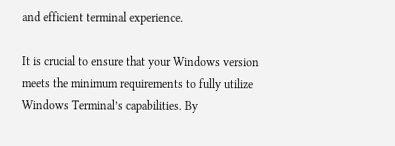and efficient terminal experience.

It is crucial to ensure that your Windows version meets the minimum requirements to fully utilize Windows Terminal’s capabilities. By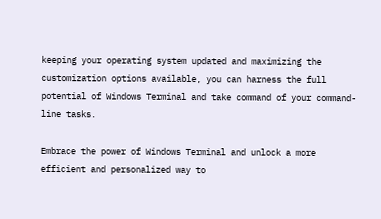keeping your operating system updated and maximizing the customization options available, you can harness the full potential of Windows Terminal and take command of your command-line tasks.

Embrace the power of Windows Terminal and unlock a more efficient and personalized way to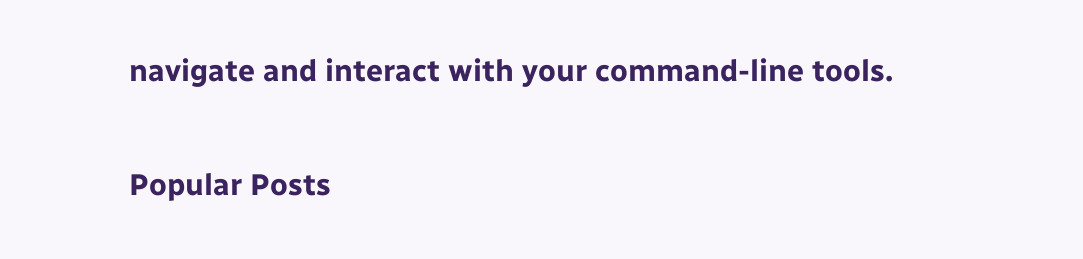navigate and interact with your command-line tools.

Popular Posts